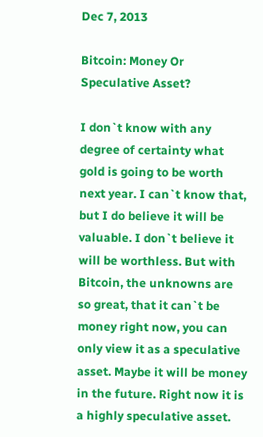Dec 7, 2013

Bitcoin: Money Or Speculative Asset?

I don`t know with any degree of certainty what gold is going to be worth next year. I can`t know that, but I do believe it will be valuable. I don`t believe it will be worthless. But with Bitcoin, the unknowns are so great, that it can`t be money right now, you can only view it as a speculative asset. Maybe it will be money in the future. Right now it is a highly speculative asset.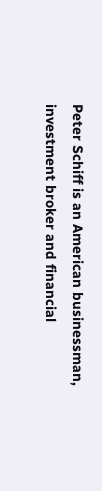Peter Schiff is an American businessman, investment broker and financial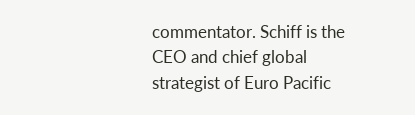commentator. Schiff is the CEO and chief global strategist of Euro Pacific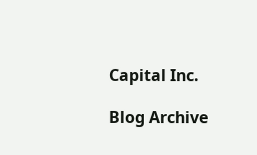Capital Inc.

Blog Archive